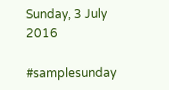Sunday, 3 July 2016

#samplesunday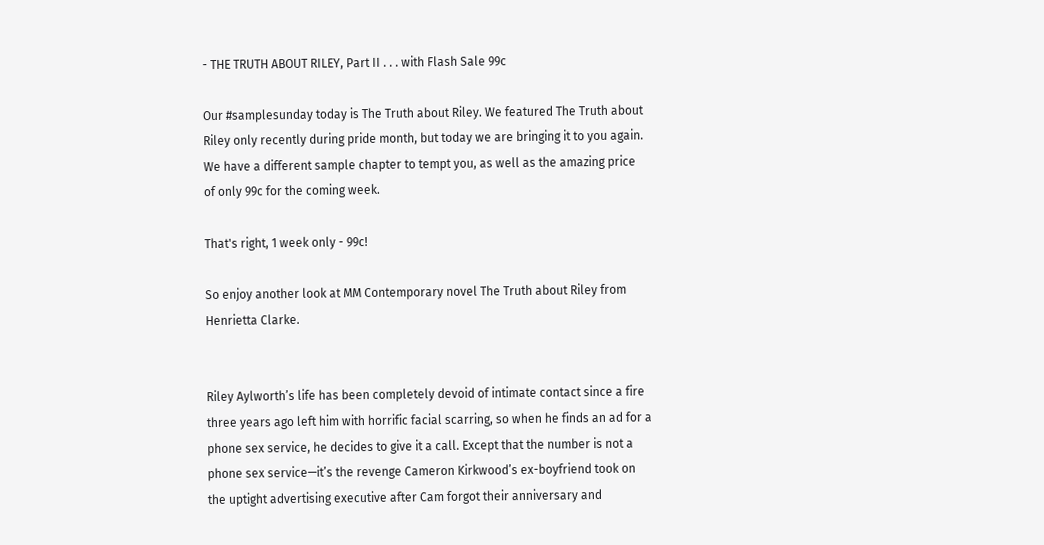- THE TRUTH ABOUT RILEY, Part II . . . with Flash Sale 99c

Our #samplesunday today is The Truth about Riley. We featured The Truth about Riley only recently during pride month, but today we are bringing it to you again. We have a different sample chapter to tempt you, as well as the amazing price of only 99c for the coming week.

That's right, 1 week only - 99c!

So enjoy another look at MM Contemporary novel The Truth about Riley from Henrietta Clarke.


Riley Aylworth’s life has been completely devoid of intimate contact since a fire three years ago left him with horrific facial scarring, so when he finds an ad for a phone sex service, he decides to give it a call. Except that the number is not a phone sex service—it’s the revenge Cameron Kirkwood’s ex-boyfriend took on the uptight advertising executive after Cam forgot their anniversary and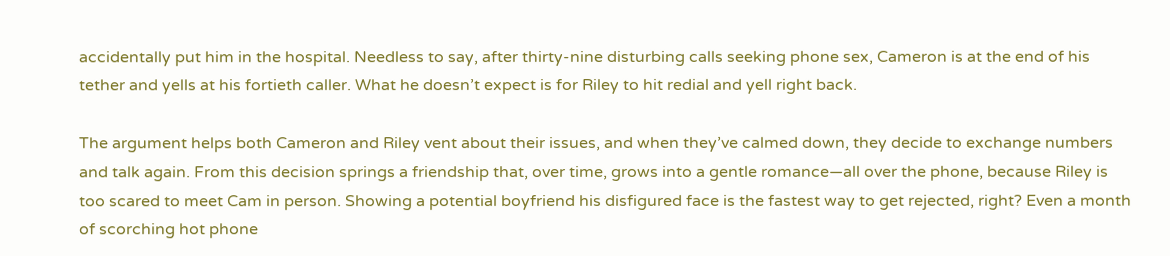accidentally put him in the hospital. Needless to say, after thirty-nine disturbing calls seeking phone sex, Cameron is at the end of his tether and yells at his fortieth caller. What he doesn’t expect is for Riley to hit redial and yell right back.

The argument helps both Cameron and Riley vent about their issues, and when they’ve calmed down, they decide to exchange numbers and talk again. From this decision springs a friendship that, over time, grows into a gentle romance—all over the phone, because Riley is too scared to meet Cam in person. Showing a potential boyfriend his disfigured face is the fastest way to get rejected, right? Even a month of scorching hot phone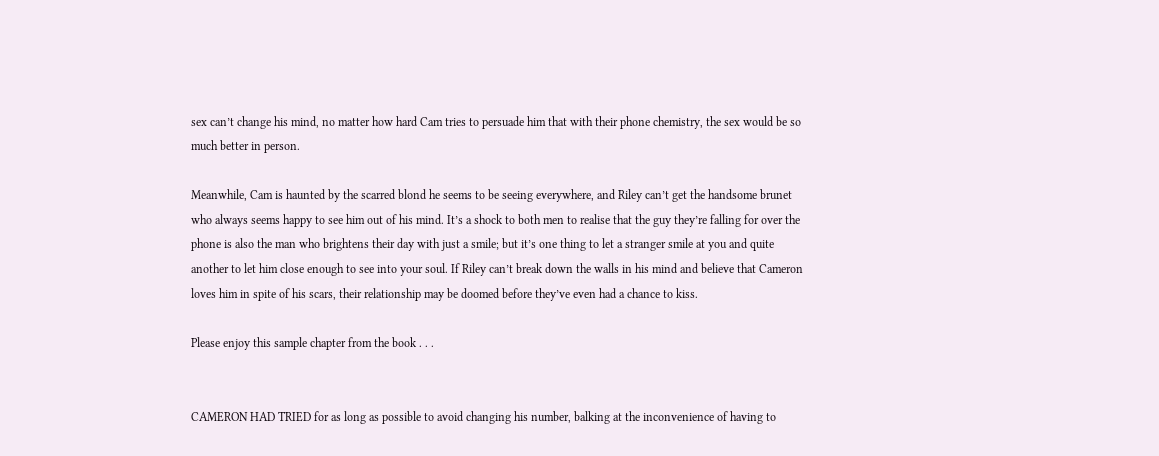sex can’t change his mind, no matter how hard Cam tries to persuade him that with their phone chemistry, the sex would be so much better in person.

Meanwhile, Cam is haunted by the scarred blond he seems to be seeing everywhere, and Riley can’t get the handsome brunet who always seems happy to see him out of his mind. It’s a shock to both men to realise that the guy they’re falling for over the phone is also the man who brightens their day with just a smile; but it’s one thing to let a stranger smile at you and quite another to let him close enough to see into your soul. If Riley can’t break down the walls in his mind and believe that Cameron loves him in spite of his scars, their relationship may be doomed before they’ve even had a chance to kiss.

Please enjoy this sample chapter from the book . . .


CAMERON HAD TRIED for as long as possible to avoid changing his number, balking at the inconvenience of having to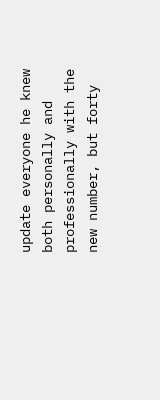update everyone he knew both personally and professionally with the new number, but forty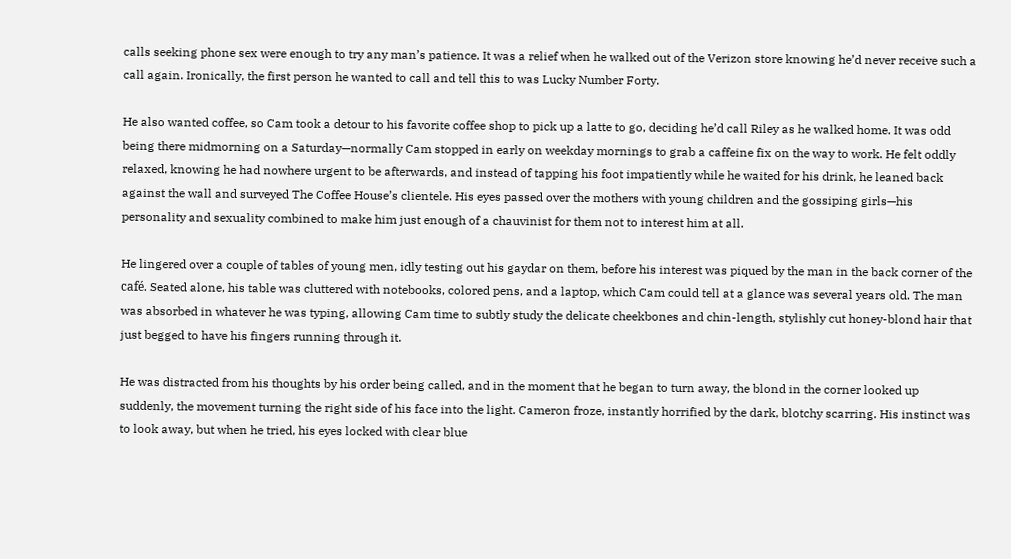calls seeking phone sex were enough to try any man’s patience. It was a relief when he walked out of the Verizon store knowing he’d never receive such a call again. Ironically, the first person he wanted to call and tell this to was Lucky Number Forty.

He also wanted coffee, so Cam took a detour to his favorite coffee shop to pick up a latte to go, deciding he’d call Riley as he walked home. It was odd being there midmorning on a Saturday—normally Cam stopped in early on weekday mornings to grab a caffeine fix on the way to work. He felt oddly relaxed, knowing he had nowhere urgent to be afterwards, and instead of tapping his foot impatiently while he waited for his drink, he leaned back against the wall and surveyed The Coffee House’s clientele. His eyes passed over the mothers with young children and the gossiping girls—his personality and sexuality combined to make him just enough of a chauvinist for them not to interest him at all.

He lingered over a couple of tables of young men, idly testing out his gaydar on them, before his interest was piqued by the man in the back corner of the café. Seated alone, his table was cluttered with notebooks, colored pens, and a laptop, which Cam could tell at a glance was several years old. The man was absorbed in whatever he was typing, allowing Cam time to subtly study the delicate cheekbones and chin-length, stylishly cut honey-blond hair that just begged to have his fingers running through it.

He was distracted from his thoughts by his order being called, and in the moment that he began to turn away, the blond in the corner looked up suddenly, the movement turning the right side of his face into the light. Cameron froze, instantly horrified by the dark, blotchy scarring. His instinct was to look away, but when he tried, his eyes locked with clear blue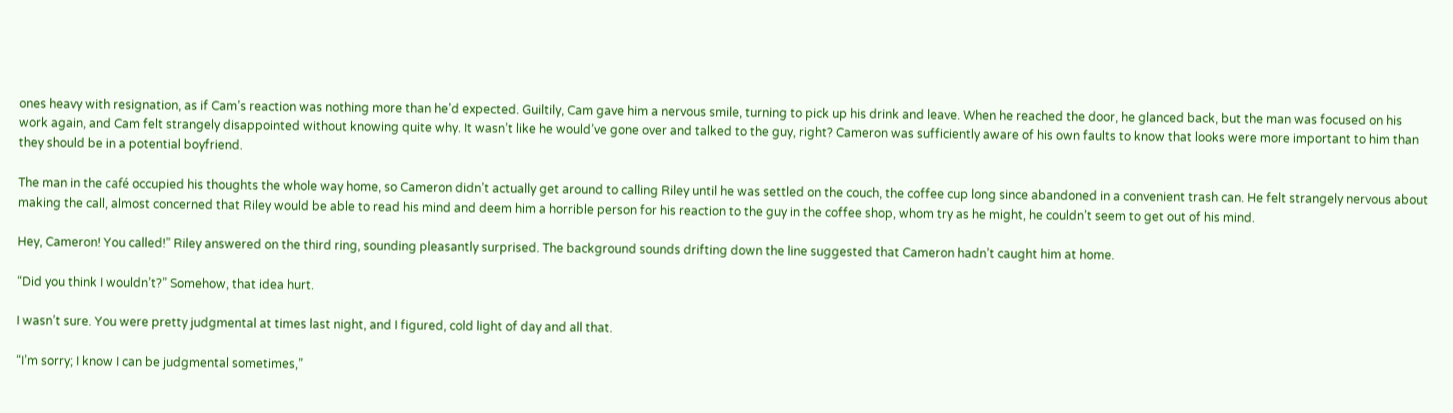ones heavy with resignation, as if Cam’s reaction was nothing more than he’d expected. Guiltily, Cam gave him a nervous smile, turning to pick up his drink and leave. When he reached the door, he glanced back, but the man was focused on his work again, and Cam felt strangely disappointed without knowing quite why. It wasn’t like he would’ve gone over and talked to the guy, right? Cameron was sufficiently aware of his own faults to know that looks were more important to him than they should be in a potential boyfriend.

The man in the café occupied his thoughts the whole way home, so Cameron didn’t actually get around to calling Riley until he was settled on the couch, the coffee cup long since abandoned in a convenient trash can. He felt strangely nervous about making the call, almost concerned that Riley would be able to read his mind and deem him a horrible person for his reaction to the guy in the coffee shop, whom try as he might, he couldn’t seem to get out of his mind.

Hey, Cameron! You called!” Riley answered on the third ring, sounding pleasantly surprised. The background sounds drifting down the line suggested that Cameron hadn’t caught him at home.

“Did you think I wouldn’t?” Somehow, that idea hurt.

I wasn’t sure. You were pretty judgmental at times last night, and I figured, cold light of day and all that.

“I’m sorry; I know I can be judgmental sometimes,”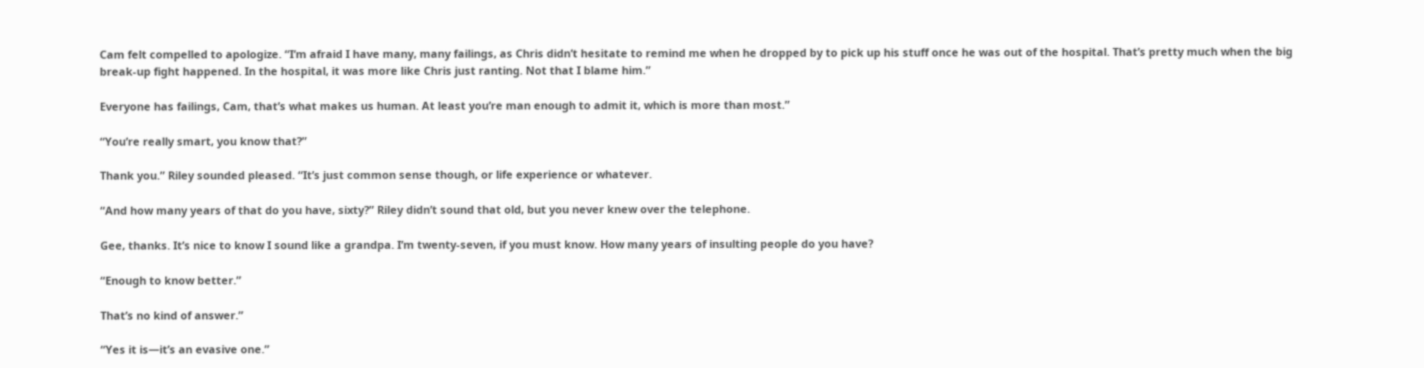Cam felt compelled to apologize. “I’m afraid I have many, many failings, as Chris didn’t hesitate to remind me when he dropped by to pick up his stuff once he was out of the hospital. That’s pretty much when the big break-up fight happened. In the hospital, it was more like Chris just ranting. Not that I blame him.”

Everyone has failings, Cam, that’s what makes us human. At least you’re man enough to admit it, which is more than most.”

“You’re really smart, you know that?”

Thank you.” Riley sounded pleased. “It’s just common sense though, or life experience or whatever.

“And how many years of that do you have, sixty?” Riley didn’t sound that old, but you never knew over the telephone.

Gee, thanks. It’s nice to know I sound like a grandpa. I’m twenty-seven, if you must know. How many years of insulting people do you have?

“Enough to know better.”

That’s no kind of answer.”

“Yes it is—it’s an evasive one.”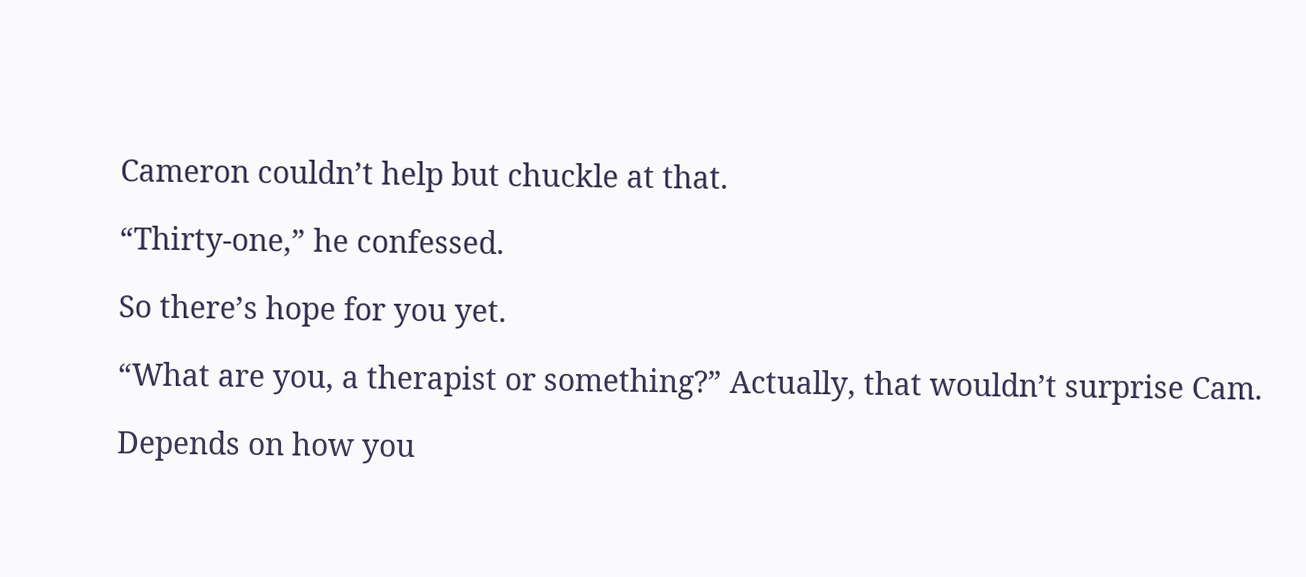Cameron couldn’t help but chuckle at that.

“Thirty-one,” he confessed.

So there’s hope for you yet.

“What are you, a therapist or something?” Actually, that wouldn’t surprise Cam.

Depends on how you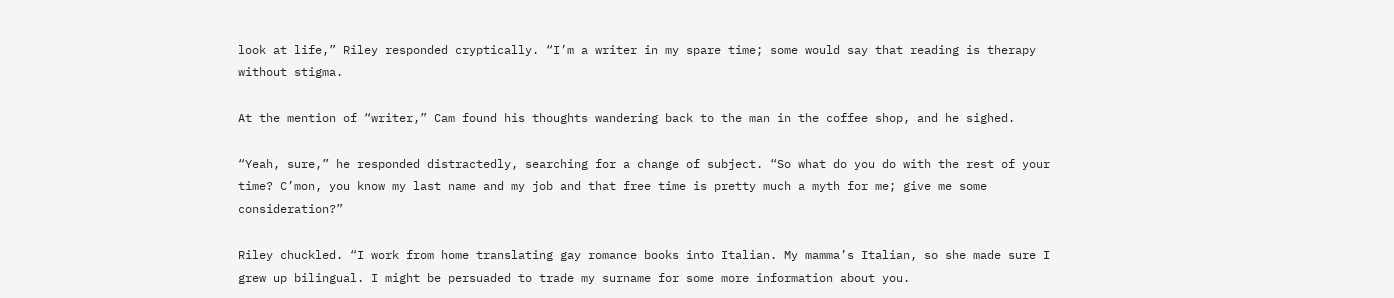look at life,” Riley responded cryptically. “I’m a writer in my spare time; some would say that reading is therapy without stigma.

At the mention of “writer,” Cam found his thoughts wandering back to the man in the coffee shop, and he sighed.

“Yeah, sure,” he responded distractedly, searching for a change of subject. “So what do you do with the rest of your time? C’mon, you know my last name and my job and that free time is pretty much a myth for me; give me some consideration?”

Riley chuckled. “I work from home translating gay romance books into Italian. My mamma’s Italian, so she made sure I grew up bilingual. I might be persuaded to trade my surname for some more information about you.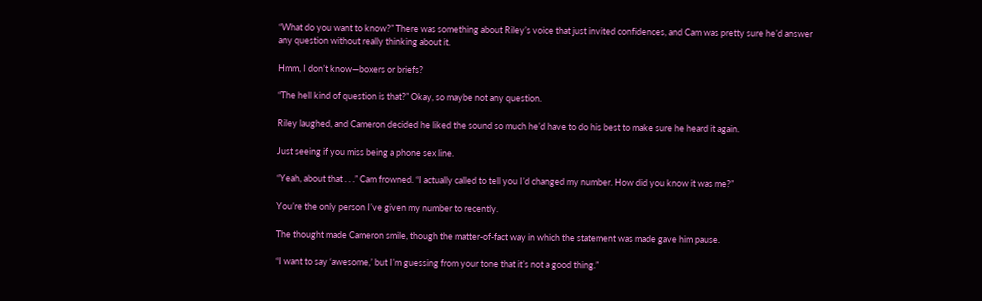“What do you want to know?” There was something about Riley’s voice that just invited confidences, and Cam was pretty sure he’d answer any question without really thinking about it.

Hmm, I don’t know—boxers or briefs?

“The hell kind of question is that?” Okay, so maybe not any question.

Riley laughed, and Cameron decided he liked the sound so much he’d have to do his best to make sure he heard it again.

Just seeing if you miss being a phone sex line.

“Yeah, about that . . .” Cam frowned. “I actually called to tell you I’d changed my number. How did you know it was me?”

You’re the only person I’ve given my number to recently.

The thought made Cameron smile, though the matter-of-fact way in which the statement was made gave him pause.

“I want to say ‘awesome,’ but I’m guessing from your tone that it’s not a good thing.”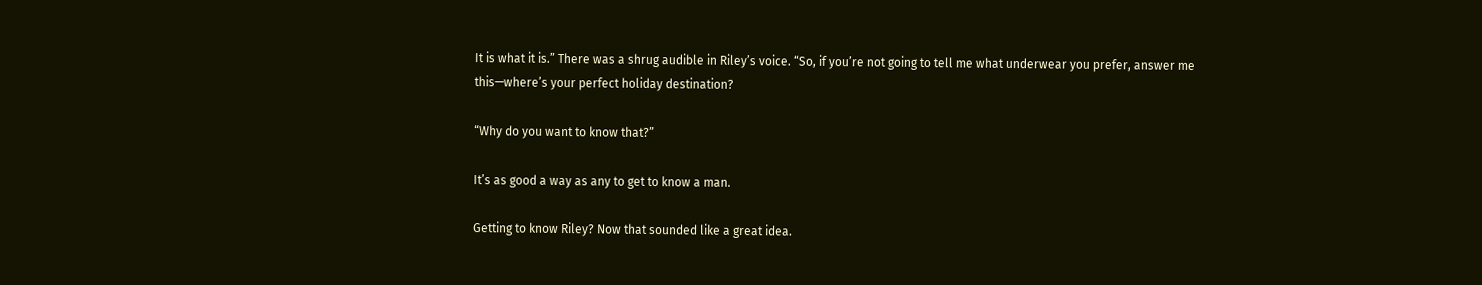It is what it is.” There was a shrug audible in Riley’s voice. “So, if you’re not going to tell me what underwear you prefer, answer me this—where’s your perfect holiday destination?

“Why do you want to know that?”

It’s as good a way as any to get to know a man.

Getting to know Riley? Now that sounded like a great idea.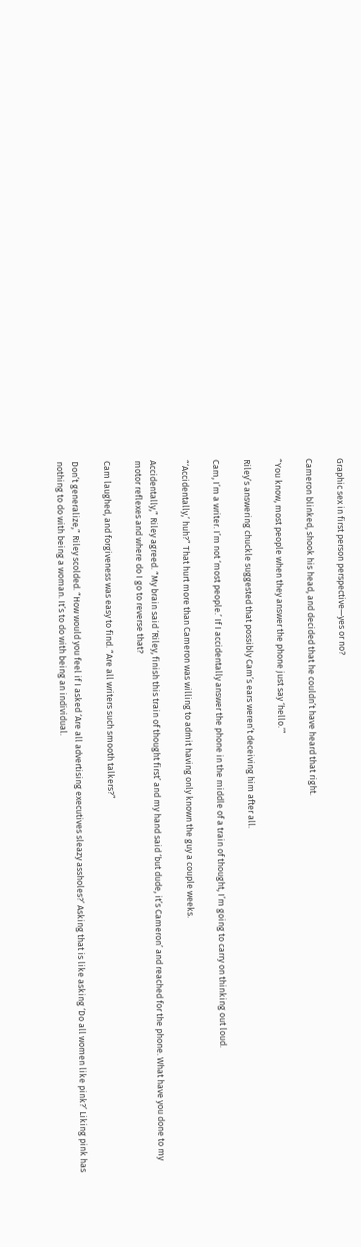Graphic sex in first person perspective—yes or no?

Cameron blinked, shook his head, and decided that he couldn’t have heard that right.

“You know, most people when they answer the phone just say ‘hello.’”

Riley’s answering chuckle suggested that possibly Cam’s ears weren’t deceiving him after all.

Cam, I’m a writer. I’m not ‘most people.’ If I accidentally answer the phone in the middle of a train of thought, I’m going to carry on thinking out loud.

“‘Accidentally,’ huh?” That hurt more than Cameron was willing to admit having only known the guy a couple weeks.

Accidentally,” Riley agreed. “My brain said ‘Riley, finish this train of thought first’ and my hand said ‘but dude, it’s Cameron’ and reached for the phone. What have you done to my motor reflexes and where do I go to reverse that?

Cam laughed, and forgiveness was easy to find. “Are all writers such smooth talkers?”

Don’t generalize,” Riley scolded. “How would you feel if I asked ‘Are all advertising executives sleazy assholes?’ Asking that is like asking ‘Do all women like pink?’ Liking pink has nothing to do with being a woman. It’s to do with being an individual.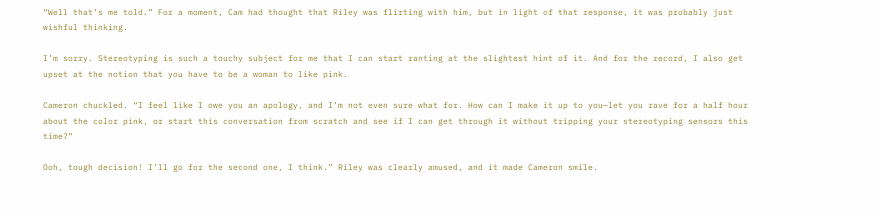“Well that’s me told.” For a moment, Cam had thought that Riley was flirting with him, but in light of that response, it was probably just wishful thinking.

I’m sorry. Stereotyping is such a touchy subject for me that I can start ranting at the slightest hint of it. And for the record, I also get upset at the notion that you have to be a woman to like pink.

Cameron chuckled. “I feel like I owe you an apology, and I’m not even sure what for. How can I make it up to you—let you rave for a half hour about the color pink, or start this conversation from scratch and see if I can get through it without tripping your stereotyping sensors this time?”

Ooh, tough decision! I’ll go for the second one, I think.” Riley was clearly amused, and it made Cameron smile.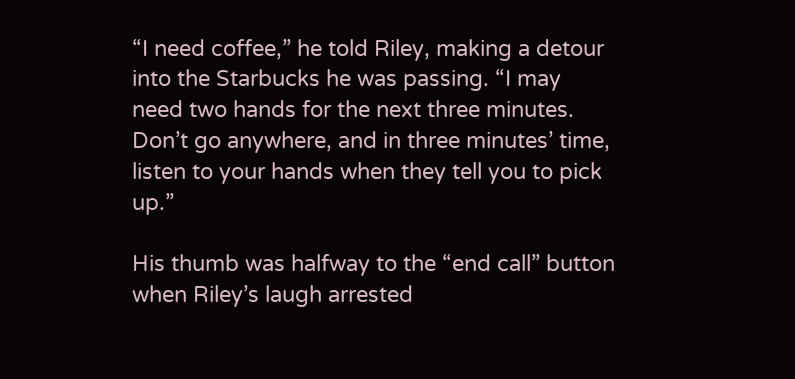“I need coffee,” he told Riley, making a detour into the Starbucks he was passing. “I may need two hands for the next three minutes. Don’t go anywhere, and in three minutes’ time, listen to your hands when they tell you to pick up.”

His thumb was halfway to the “end call” button when Riley’s laugh arrested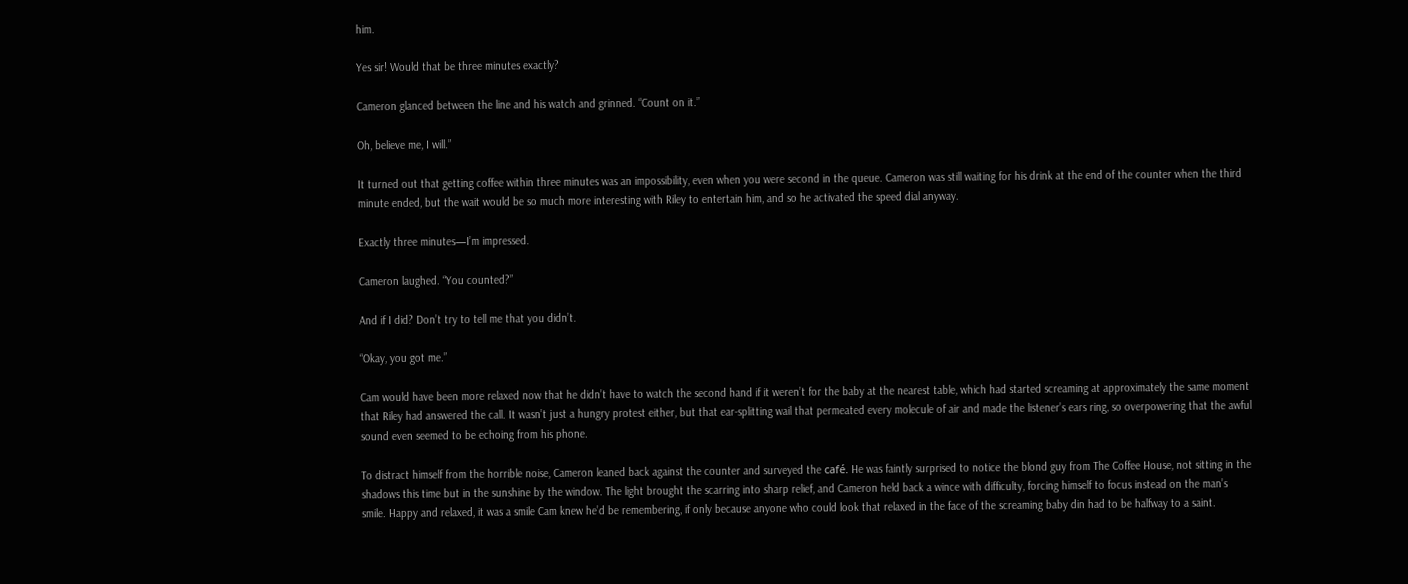him.

Yes sir! Would that be three minutes exactly?

Cameron glanced between the line and his watch and grinned. “Count on it.”

Oh, believe me, I will.”

It turned out that getting coffee within three minutes was an impossibility, even when you were second in the queue. Cameron was still waiting for his drink at the end of the counter when the third minute ended, but the wait would be so much more interesting with Riley to entertain him, and so he activated the speed dial anyway.

Exactly three minutes—I’m impressed.

Cameron laughed. “You counted?”

And if I did? Don’t try to tell me that you didn’t.

“Okay, you got me.”

Cam would have been more relaxed now that he didn’t have to watch the second hand if it weren’t for the baby at the nearest table, which had started screaming at approximately the same moment that Riley had answered the call. It wasn’t just a hungry protest either, but that ear-splitting wail that permeated every molecule of air and made the listener’s ears ring, so overpowering that the awful sound even seemed to be echoing from his phone.

To distract himself from the horrible noise, Cameron leaned back against the counter and surveyed the café. He was faintly surprised to notice the blond guy from The Coffee House, not sitting in the shadows this time but in the sunshine by the window. The light brought the scarring into sharp relief, and Cameron held back a wince with difficulty, forcing himself to focus instead on the man’s smile. Happy and relaxed, it was a smile Cam knew he’d be remembering, if only because anyone who could look that relaxed in the face of the screaming baby din had to be halfway to a saint.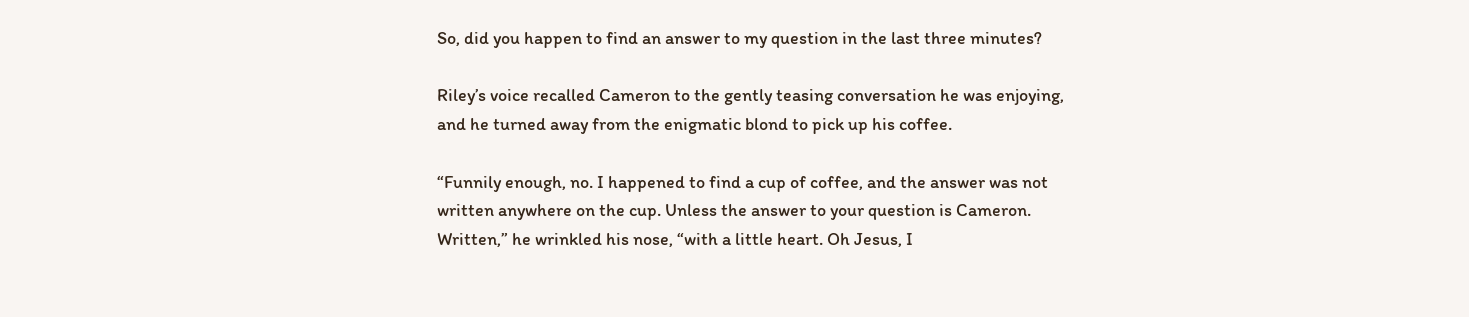So, did you happen to find an answer to my question in the last three minutes?

Riley’s voice recalled Cameron to the gently teasing conversation he was enjoying, and he turned away from the enigmatic blond to pick up his coffee.

“Funnily enough, no. I happened to find a cup of coffee, and the answer was not written anywhere on the cup. Unless the answer to your question is Cameron. Written,” he wrinkled his nose, “with a little heart. Oh Jesus, I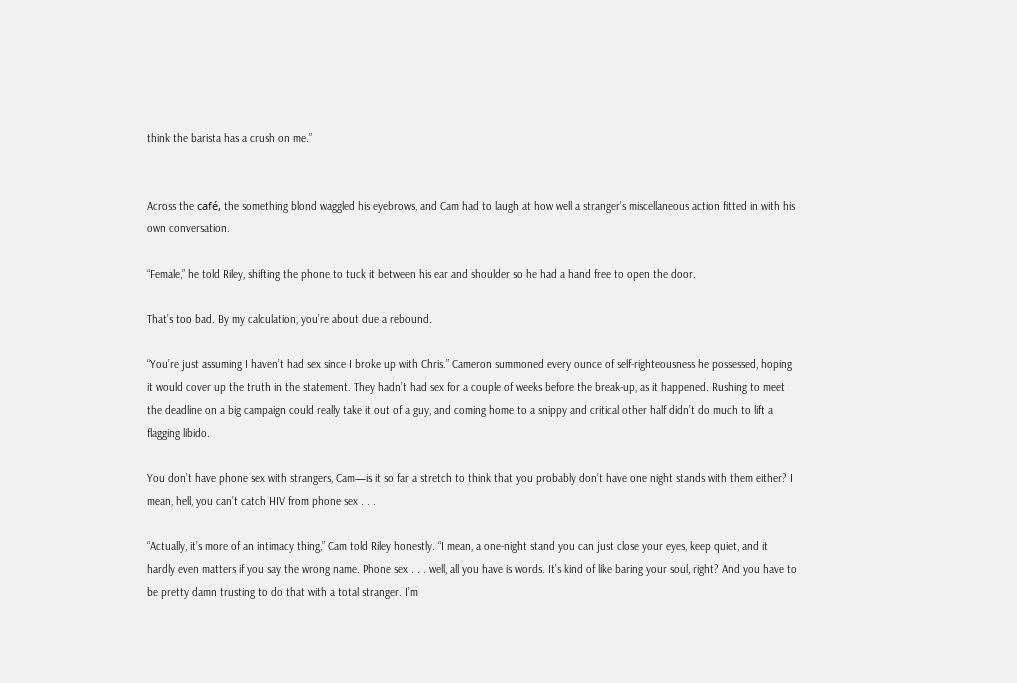think the barista has a crush on me.”


Across the café, the something blond waggled his eyebrows, and Cam had to laugh at how well a stranger’s miscellaneous action fitted in with his own conversation.

“Female,” he told Riley, shifting the phone to tuck it between his ear and shoulder so he had a hand free to open the door.

That’s too bad. By my calculation, you’re about due a rebound.

“You’re just assuming I haven’t had sex since I broke up with Chris.” Cameron summoned every ounce of self-righteousness he possessed, hoping it would cover up the truth in the statement. They hadn’t had sex for a couple of weeks before the break-up, as it happened. Rushing to meet the deadline on a big campaign could really take it out of a guy, and coming home to a snippy and critical other half didn’t do much to lift a flagging libido.

You don’t have phone sex with strangers, Cam—is it so far a stretch to think that you probably don’t have one night stands with them either? I mean, hell, you can’t catch HIV from phone sex . . .

“Actually, it’s more of an intimacy thing,” Cam told Riley honestly. “I mean, a one-night stand you can just close your eyes, keep quiet, and it hardly even matters if you say the wrong name. Phone sex . . . well, all you have is words. It’s kind of like baring your soul, right? And you have to be pretty damn trusting to do that with a total stranger. I’m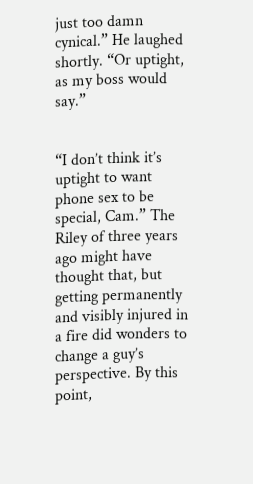just too damn cynical.” He laughed shortly. “Or uptight, as my boss would say.”


“I don’t think it’s uptight to want phone sex to be special, Cam.” The Riley of three years ago might have thought that, but getting permanently and visibly injured in a fire did wonders to change a guy’s perspective. By this point,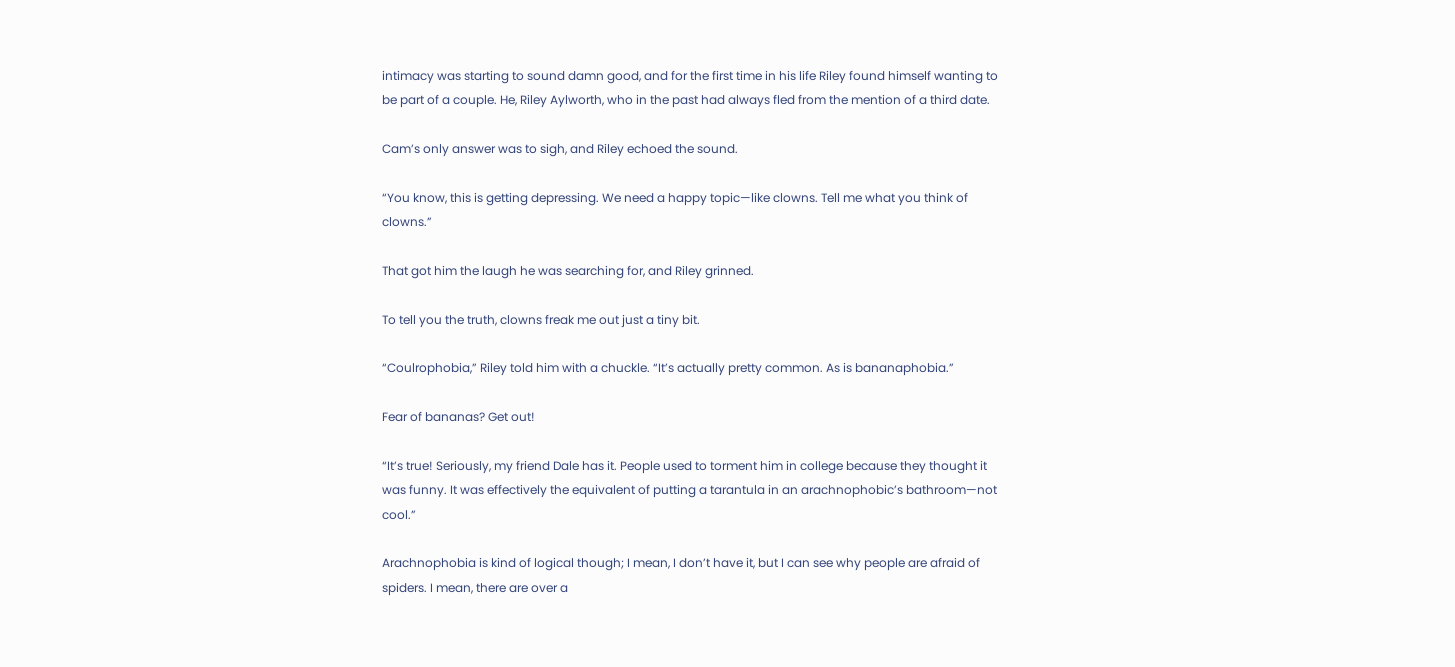intimacy was starting to sound damn good, and for the first time in his life Riley found himself wanting to be part of a couple. He, Riley Aylworth, who in the past had always fled from the mention of a third date.

Cam’s only answer was to sigh, and Riley echoed the sound.

“You know, this is getting depressing. We need a happy topic—like clowns. Tell me what you think of clowns.”

That got him the laugh he was searching for, and Riley grinned.

To tell you the truth, clowns freak me out just a tiny bit.

“Coulrophobia,” Riley told him with a chuckle. “It’s actually pretty common. As is bananaphobia.”

Fear of bananas? Get out!

“It’s true! Seriously, my friend Dale has it. People used to torment him in college because they thought it was funny. It was effectively the equivalent of putting a tarantula in an arachnophobic’s bathroom—not cool.”

Arachnophobia is kind of logical though; I mean, I don’t have it, but I can see why people are afraid of spiders. I mean, there are over a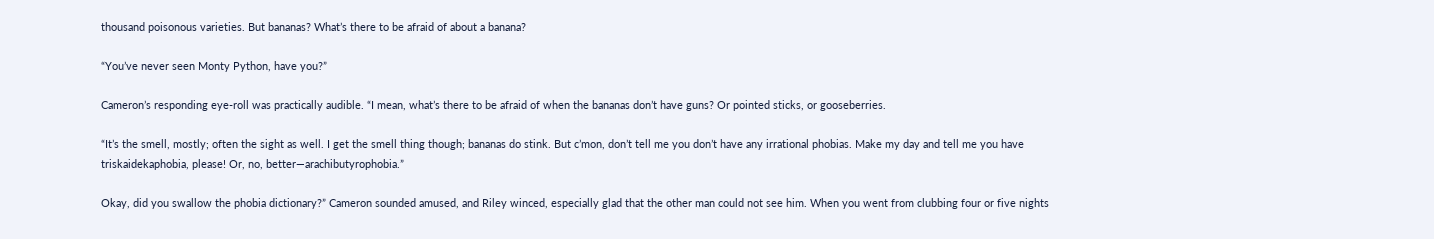thousand poisonous varieties. But bananas? What’s there to be afraid of about a banana?

“You’ve never seen Monty Python, have you?”

Cameron’s responding eye-roll was practically audible. “I mean, what’s there to be afraid of when the bananas don’t have guns? Or pointed sticks, or gooseberries.

“It’s the smell, mostly; often the sight as well. I get the smell thing though; bananas do stink. But c’mon, don’t tell me you don’t have any irrational phobias. Make my day and tell me you have triskaidekaphobia, please! Or, no, better—arachibutyrophobia.”

Okay, did you swallow the phobia dictionary?” Cameron sounded amused, and Riley winced, especially glad that the other man could not see him. When you went from clubbing four or five nights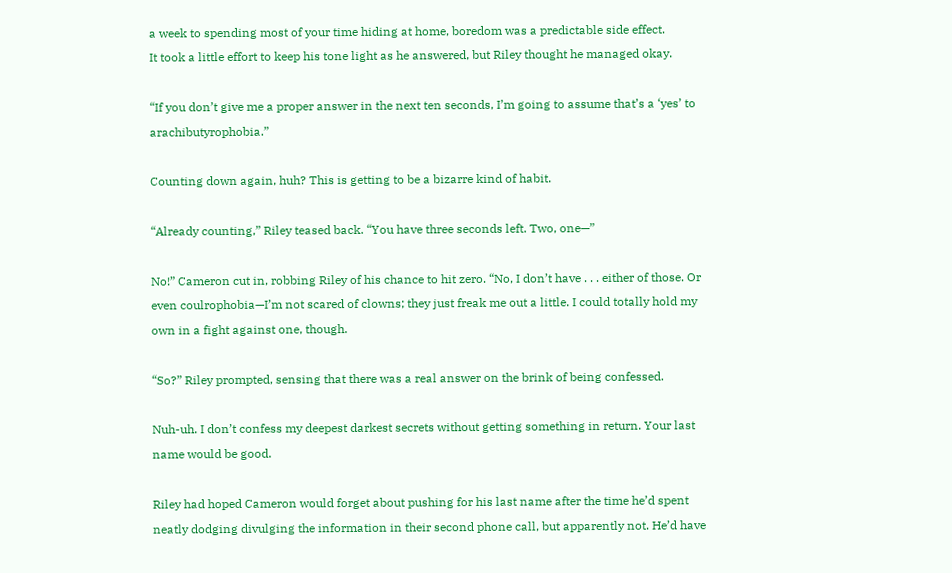a week to spending most of your time hiding at home, boredom was a predictable side effect.
It took a little effort to keep his tone light as he answered, but Riley thought he managed okay.

“If you don’t give me a proper answer in the next ten seconds, I’m going to assume that’s a ‘yes’ to arachibutyrophobia.”

Counting down again, huh? This is getting to be a bizarre kind of habit.

“Already counting,” Riley teased back. “You have three seconds left. Two, one—”

No!” Cameron cut in, robbing Riley of his chance to hit zero. “No, I don’t have . . . either of those. Or even coulrophobia—I’m not scared of clowns; they just freak me out a little. I could totally hold my own in a fight against one, though.

“So?” Riley prompted, sensing that there was a real answer on the brink of being confessed.

Nuh-uh. I don’t confess my deepest darkest secrets without getting something in return. Your last name would be good.

Riley had hoped Cameron would forget about pushing for his last name after the time he’d spent neatly dodging divulging the information in their second phone call, but apparently not. He’d have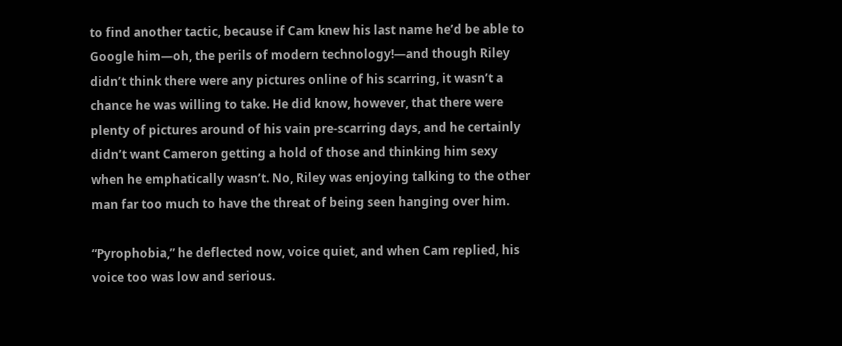to find another tactic, because if Cam knew his last name he’d be able to Google him—oh, the perils of modern technology!—and though Riley didn’t think there were any pictures online of his scarring, it wasn’t a chance he was willing to take. He did know, however, that there were plenty of pictures around of his vain pre-scarring days, and he certainly didn’t want Cameron getting a hold of those and thinking him sexy when he emphatically wasn’t. No, Riley was enjoying talking to the other man far too much to have the threat of being seen hanging over him.

“Pyrophobia,” he deflected now, voice quiet, and when Cam replied, his voice too was low and serious.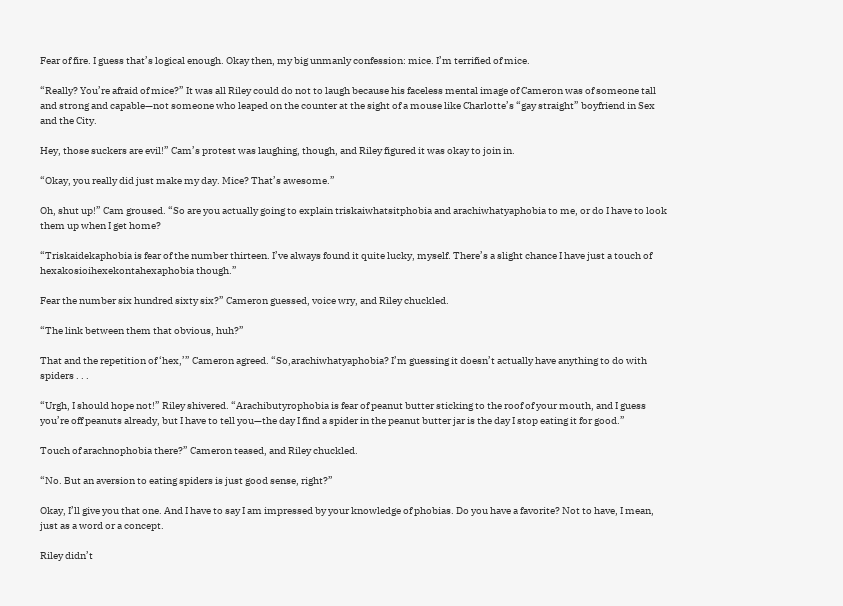Fear of fire. I guess that’s logical enough. Okay then, my big unmanly confession: mice. I’m terrified of mice.

“Really? You’re afraid of mice?” It was all Riley could do not to laugh because his faceless mental image of Cameron was of someone tall and strong and capable—not someone who leaped on the counter at the sight of a mouse like Charlotte’s “gay straight” boyfriend in Sex and the City.

Hey, those suckers are evil!” Cam’s protest was laughing, though, and Riley figured it was okay to join in.

“Okay, you really did just make my day. Mice? That’s awesome.”

Oh, shut up!” Cam groused. “So are you actually going to explain triskaiwhatsitphobia and arachiwhatyaphobia to me, or do I have to look them up when I get home?

“Triskaidekaphobia is fear of the number thirteen. I’ve always found it quite lucky, myself. There’s a slight chance I have just a touch of hexakosioihexekontahexaphobia though.”

Fear the number six hundred sixty six?” Cameron guessed, voice wry, and Riley chuckled.

“The link between them that obvious, huh?”

That and the repetition of ‘hex,’” Cameron agreed. “So,arachiwhatyaphobia? I’m guessing it doesn’t actually have anything to do with spiders . . .

“Urgh, I should hope not!” Riley shivered. “Arachibutyrophobia is fear of peanut butter sticking to the roof of your mouth, and I guess you’re off peanuts already, but I have to tell you—the day I find a spider in the peanut butter jar is the day I stop eating it for good.”

Touch of arachnophobia there?” Cameron teased, and Riley chuckled.

“No. But an aversion to eating spiders is just good sense, right?”

Okay, I’ll give you that one. And I have to say I am impressed by your knowledge of phobias. Do you have a favorite? Not to have, I mean, just as a word or a concept.

Riley didn’t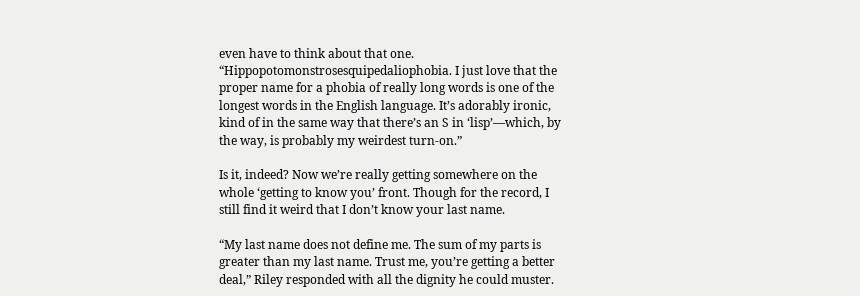even have to think about that one. “Hippopotomonstrosesquipedaliophobia. I just love that the proper name for a phobia of really long words is one of the longest words in the English language. It’s adorably ironic, kind of in the same way that there’s an S in ‘lisp’—which, by the way, is probably my weirdest turn-on.”

Is it, indeed? Now we’re really getting somewhere on the whole ‘getting to know you’ front. Though for the record, I still find it weird that I don’t know your last name.

“My last name does not define me. The sum of my parts is greater than my last name. Trust me, you’re getting a better deal,” Riley responded with all the dignity he could muster.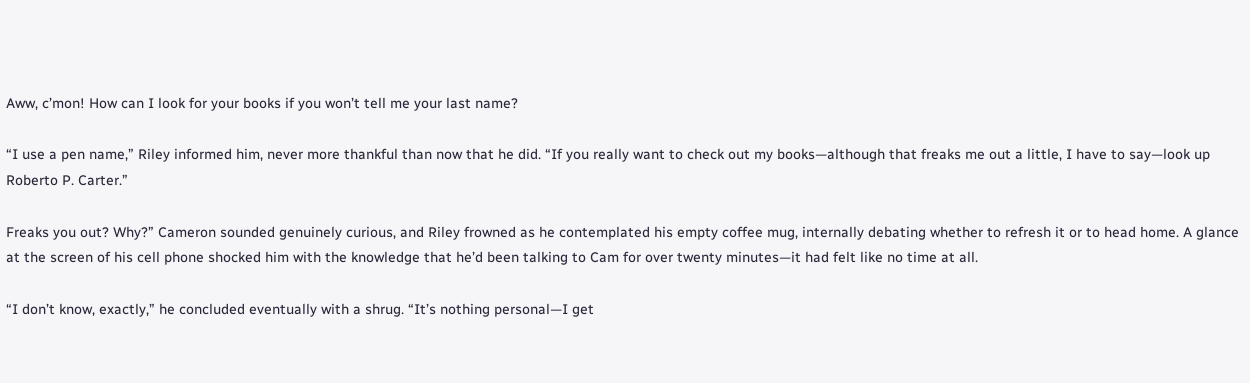Aww, c’mon! How can I look for your books if you won’t tell me your last name?

“I use a pen name,” Riley informed him, never more thankful than now that he did. “If you really want to check out my books—although that freaks me out a little, I have to say—look up Roberto P. Carter.”

Freaks you out? Why?” Cameron sounded genuinely curious, and Riley frowned as he contemplated his empty coffee mug, internally debating whether to refresh it or to head home. A glance at the screen of his cell phone shocked him with the knowledge that he’d been talking to Cam for over twenty minutes—it had felt like no time at all.

“I don’t know, exactly,” he concluded eventually with a shrug. “It’s nothing personal—I get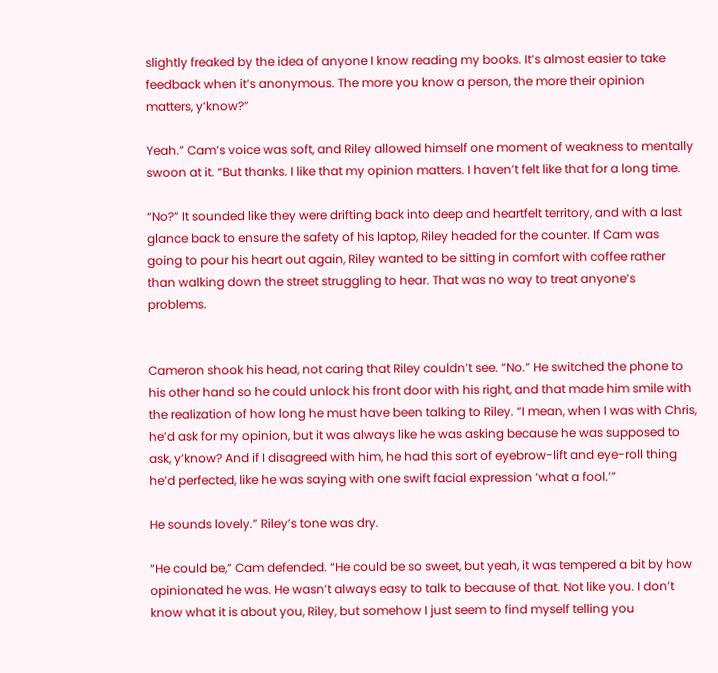slightly freaked by the idea of anyone I know reading my books. It’s almost easier to take feedback when it’s anonymous. The more you know a person, the more their opinion matters, y’know?”

Yeah.” Cam’s voice was soft, and Riley allowed himself one moment of weakness to mentally swoon at it. “But thanks. I like that my opinion matters. I haven’t felt like that for a long time.

“No?” It sounded like they were drifting back into deep and heartfelt territory, and with a last glance back to ensure the safety of his laptop, Riley headed for the counter. If Cam was going to pour his heart out again, Riley wanted to be sitting in comfort with coffee rather than walking down the street struggling to hear. That was no way to treat anyone’s problems.


Cameron shook his head, not caring that Riley couldn’t see. “No.” He switched the phone to his other hand so he could unlock his front door with his right, and that made him smile with the realization of how long he must have been talking to Riley. “I mean, when I was with Chris, he’d ask for my opinion, but it was always like he was asking because he was supposed to ask, y’know? And if I disagreed with him, he had this sort of eyebrow-lift and eye-roll thing he’d perfected, like he was saying with one swift facial expression ‘what a fool.’”

He sounds lovely.” Riley’s tone was dry.

“He could be,” Cam defended. “He could be so sweet, but yeah, it was tempered a bit by how opinionated he was. He wasn’t always easy to talk to because of that. Not like you. I don’t know what it is about you, Riley, but somehow I just seem to find myself telling you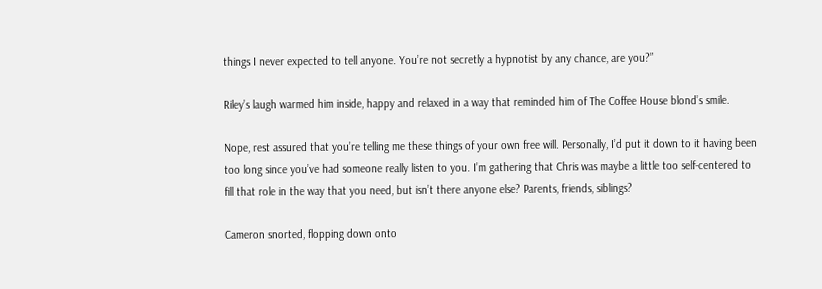things I never expected to tell anyone. You’re not secretly a hypnotist by any chance, are you?”

Riley’s laugh warmed him inside, happy and relaxed in a way that reminded him of The Coffee House blond’s smile.

Nope, rest assured that you’re telling me these things of your own free will. Personally, I’d put it down to it having been too long since you’ve had someone really listen to you. I’m gathering that Chris was maybe a little too self-centered to fill that role in the way that you need, but isn’t there anyone else? Parents, friends, siblings?

Cameron snorted, flopping down onto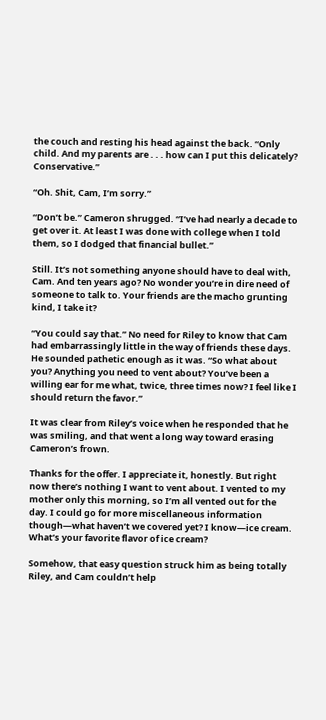the couch and resting his head against the back. “Only child. And my parents are . . . how can I put this delicately? Conservative.”

“Oh. Shit, Cam, I’m sorry.”

“Don’t be.” Cameron shrugged. “I’ve had nearly a decade to get over it. At least I was done with college when I told them, so I dodged that financial bullet.”

Still. It’s not something anyone should have to deal with, Cam. And ten years ago? No wonder you’re in dire need of someone to talk to. Your friends are the macho grunting kind, I take it?

“You could say that.” No need for Riley to know that Cam had embarrassingly little in the way of friends these days. He sounded pathetic enough as it was. “So what about you? Anything you need to vent about? You’ve been a willing ear for me what, twice, three times now? I feel like I should return the favor.”

It was clear from Riley’s voice when he responded that he was smiling, and that went a long way toward erasing Cameron’s frown.

Thanks for the offer. I appreciate it, honestly. But right now there’s nothing I want to vent about. I vented to my mother only this morning, so I’m all vented out for the day. I could go for more miscellaneous information though—what haven’t we covered yet? I know—ice cream. What’s your favorite flavor of ice cream?

Somehow, that easy question struck him as being totally Riley, and Cam couldn’t help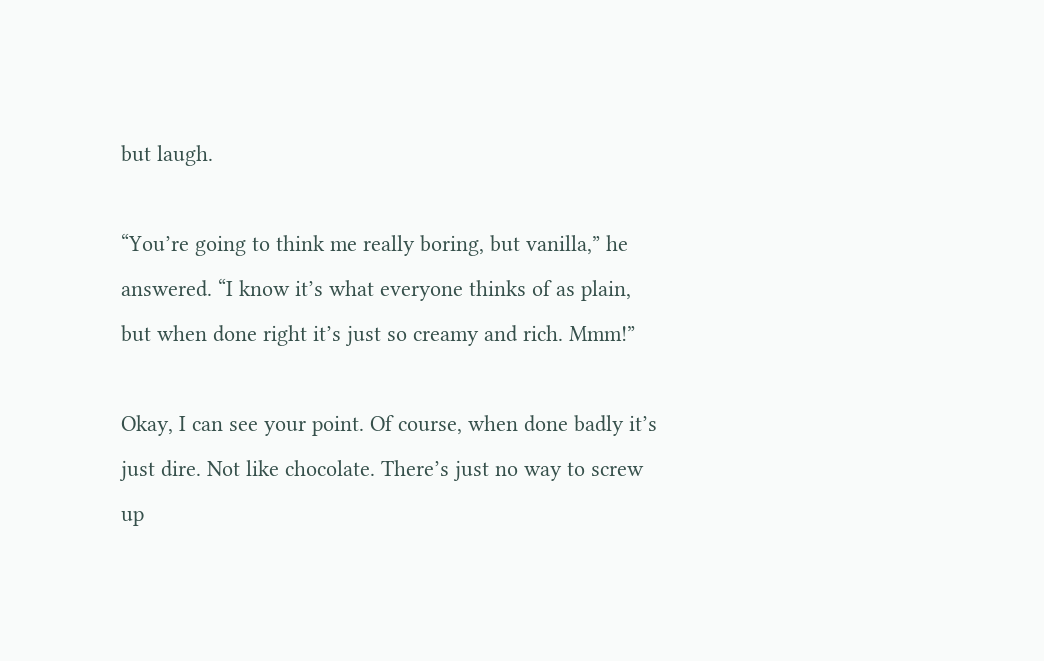but laugh.

“You’re going to think me really boring, but vanilla,” he answered. “I know it’s what everyone thinks of as plain, but when done right it’s just so creamy and rich. Mmm!”

Okay, I can see your point. Of course, when done badly it’s just dire. Not like chocolate. There’s just no way to screw up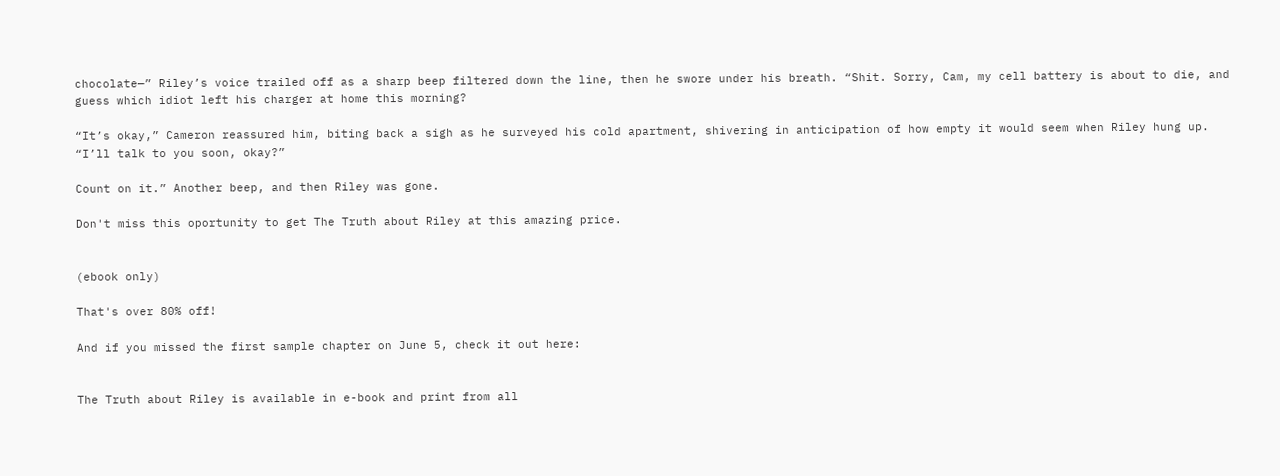chocolate—” Riley’s voice trailed off as a sharp beep filtered down the line, then he swore under his breath. “Shit. Sorry, Cam, my cell battery is about to die, and guess which idiot left his charger at home this morning?

“It’s okay,” Cameron reassured him, biting back a sigh as he surveyed his cold apartment, shivering in anticipation of how empty it would seem when Riley hung up. “I’ll talk to you soon, okay?”

Count on it.” Another beep, and then Riley was gone.

Don't miss this oportunity to get The Truth about Riley at this amazing price.


(ebook only)

That's over 80% off!

And if you missed the first sample chapter on June 5, check it out here:


The Truth about Riley is available in e-book and print from all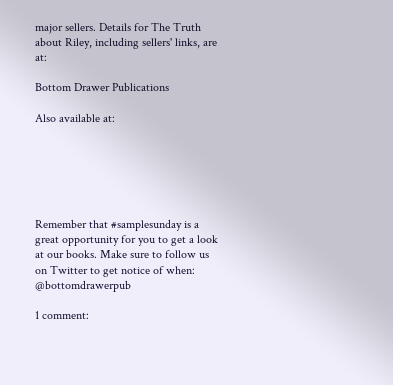major sellers. Details for The Truth about Riley, including sellers' links, are at:

Bottom Drawer Publications

Also available at:






Remember that #samplesunday is a great opportunity for you to get a look at our books. Make sure to follow us on Twitter to get notice of when: @bottomdrawerpub

1 comment: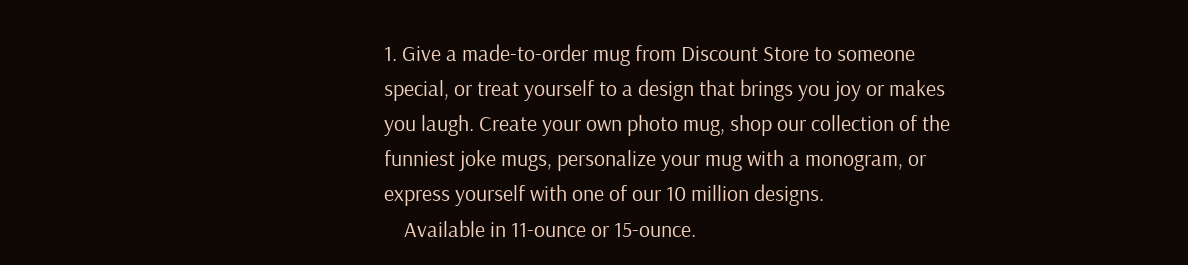1. Give a made-to-order mug from Discount Store to someone special, or treat yourself to a design that brings you joy or makes you laugh. Create your own photo mug, shop our collection of the funniest joke mugs, personalize your mug with a monogram, or express yourself with one of our 10 million designs.
    Available in 11-ounce or 15-ounce.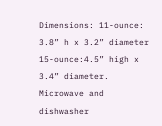Dimensions: 11-ounce: 3.8” h x 3.2” diameter 15-ounce:4.5” high x 3.4” diameter. Microwave and dishwasher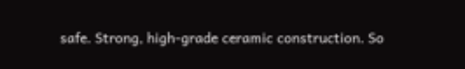safe. Strong, high-grade ceramic construction. So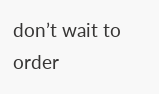don’t wait to order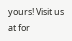yours! Visit us at for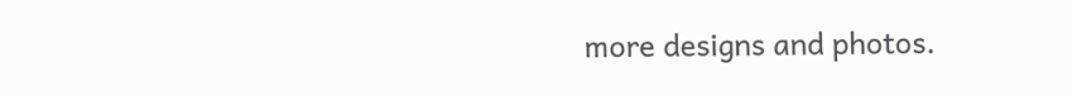more designs and photos.